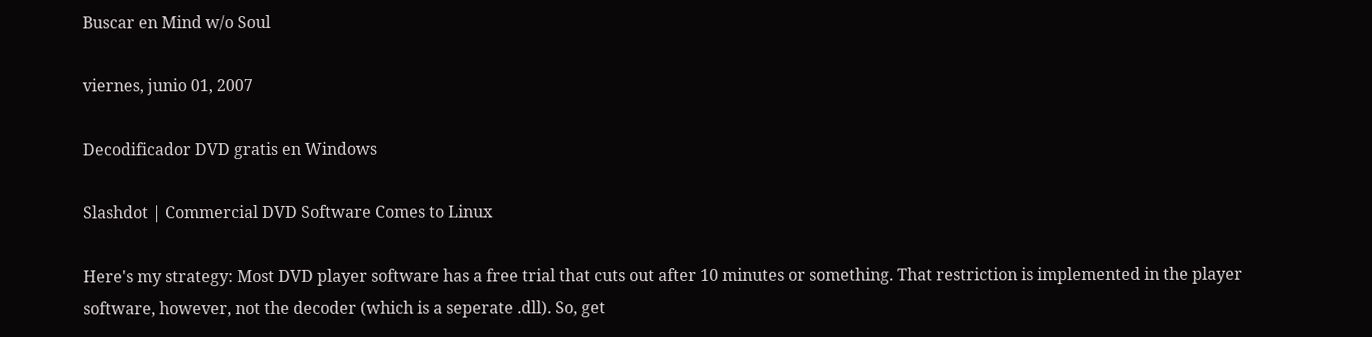Buscar en Mind w/o Soul

viernes, junio 01, 2007

Decodificador DVD gratis en Windows

Slashdot | Commercial DVD Software Comes to Linux

Here's my strategy: Most DVD player software has a free trial that cuts out after 10 minutes or something. That restriction is implemented in the player software, however, not the decoder (which is a seperate .dll). So, get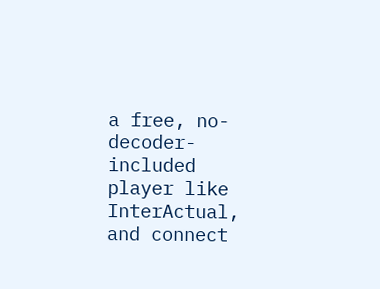a free, no-decoder-included player like InterActual, and connect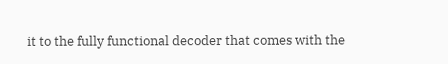it to the fully functional decoder that comes with the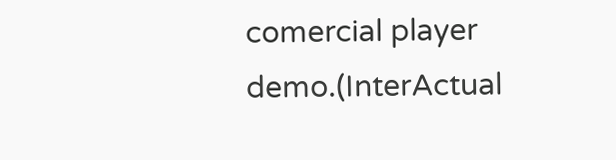comercial player demo.(InterActual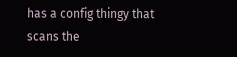has a config thingy that scans the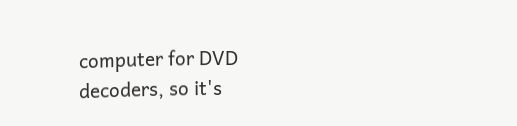computer for DVD decoders, so it's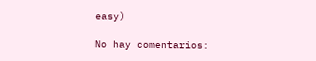easy)

No hay comentarios: